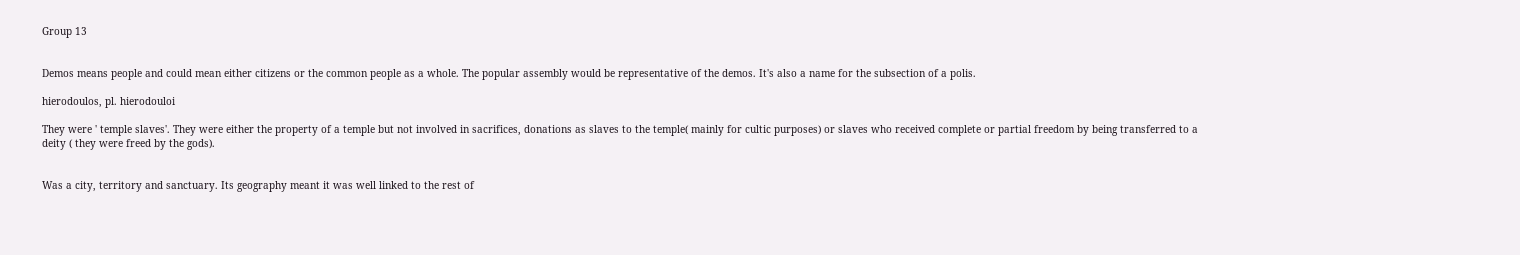Group 13


Demos means people and could mean either citizens or the common people as a whole. The popular assembly would be representative of the demos. It's also a name for the subsection of a polis.

hierodoulos, pl. hierodouloi

They were ' temple slaves'. They were either the property of a temple but not involved in sacrifices, donations as slaves to the temple( mainly for cultic purposes) or slaves who received complete or partial freedom by being transferred to a deity ( they were freed by the gods).


Was a city, territory and sanctuary. Its geography meant it was well linked to the rest of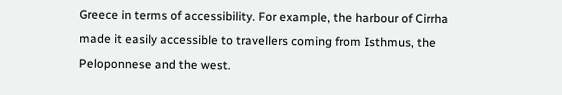Greece in terms of accessibility. For example, the harbour of Cirrha made it easily accessible to travellers coming from Isthmus, the Peloponnese and the west.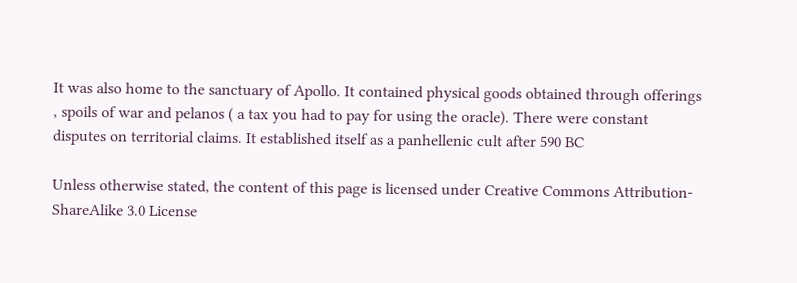It was also home to the sanctuary of Apollo. It contained physical goods obtained through offerings , spoils of war and pelanos ( a tax you had to pay for using the oracle). There were constant disputes on territorial claims. It established itself as a panhellenic cult after 590 BC

Unless otherwise stated, the content of this page is licensed under Creative Commons Attribution-ShareAlike 3.0 License